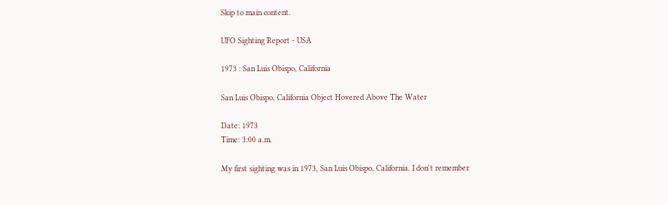Skip to main content.

UFO Sighting Report - USA

1973 : San Luis Obispo, California

San Luis Obispo, California Object Hovered Above The Water

Date: 1973
Time: 3:00 a.m.

My first sighting was in 1973, San Luis Obispo, California. I don't remember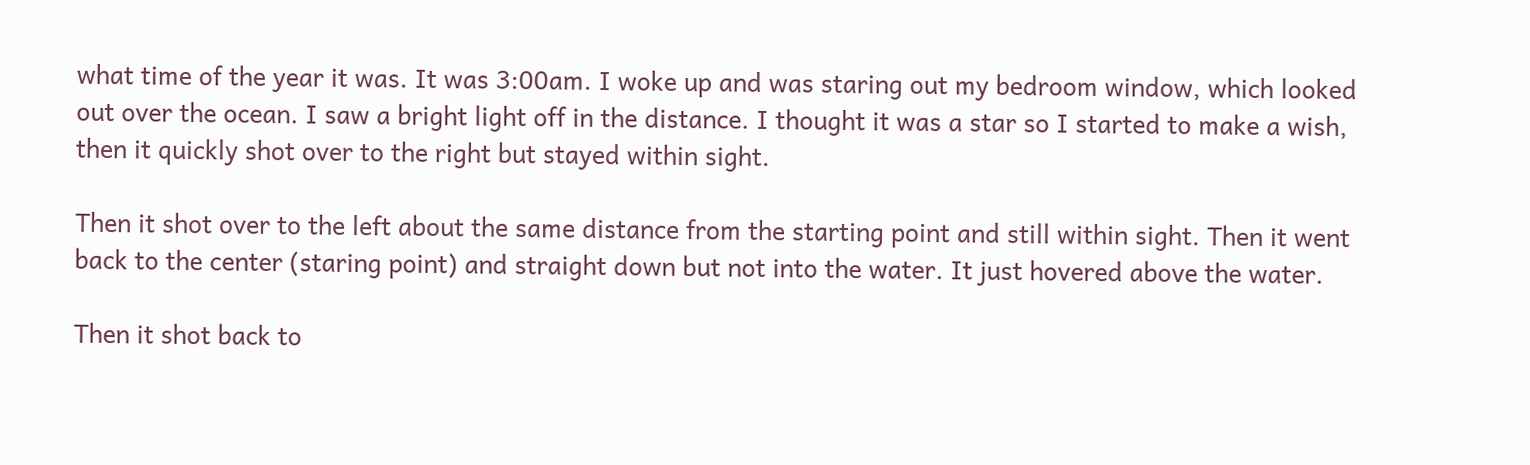what time of the year it was. It was 3:00am. I woke up and was staring out my bedroom window, which looked out over the ocean. I saw a bright light off in the distance. I thought it was a star so I started to make a wish, then it quickly shot over to the right but stayed within sight.

Then it shot over to the left about the same distance from the starting point and still within sight. Then it went back to the center (staring point) and straight down but not into the water. It just hovered above the water.

Then it shot back to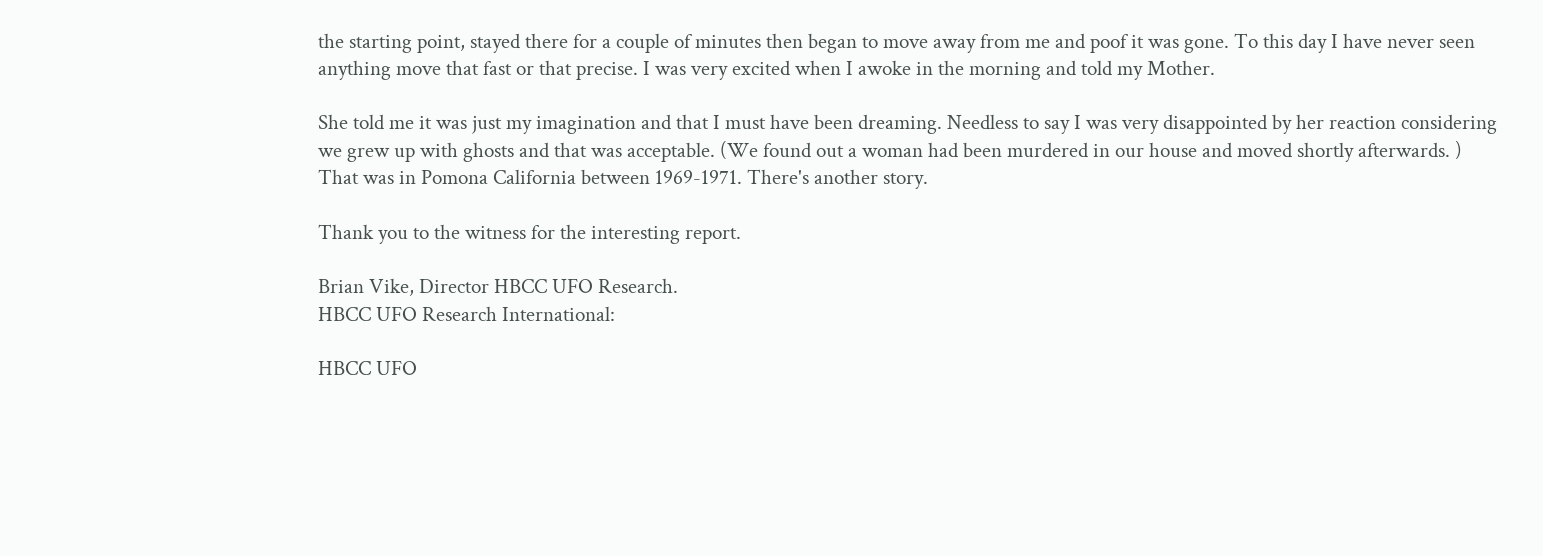the starting point, stayed there for a couple of minutes then began to move away from me and poof it was gone. To this day I have never seen anything move that fast or that precise. I was very excited when I awoke in the morning and told my Mother.

She told me it was just my imagination and that I must have been dreaming. Needless to say I was very disappointed by her reaction considering we grew up with ghosts and that was acceptable. (We found out a woman had been murdered in our house and moved shortly afterwards. ) That was in Pomona California between 1969-1971. There's another story.

Thank you to the witness for the interesting report.

Brian Vike, Director HBCC UFO Research.
HBCC UFO Research International:

HBCC UFO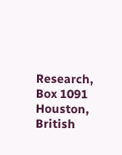Research, Box 1091 Houston, British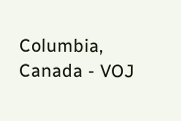Columbia, Canada - VOJ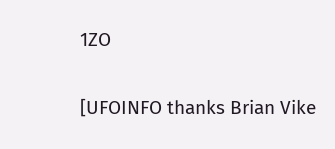1ZO

[UFOINFO thanks Brian Vike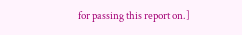for passing this report on.]